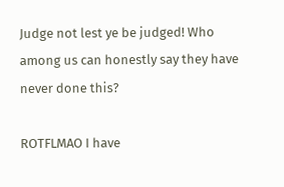Judge not lest ye be judged! Who among us can honestly say they have never done this?

ROTFLMAO I have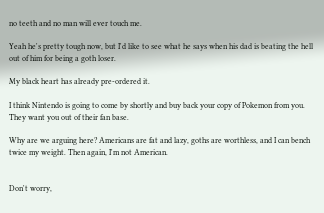no teeth and no man will ever touch me.

Yeah he's pretty tough now, but I'd like to see what he says when his dad is beating the hell out of him for being a goth loser.

My black heart has already pre-ordered it.

I think Nintendo is going to come by shortly and buy back your copy of Pokemon from you. They want you out of their fan base.

Why are we arguing here? Americans are fat and lazy, goths are worthless, and I can bench twice my weight. Then again, I'm not American.


Don't worry,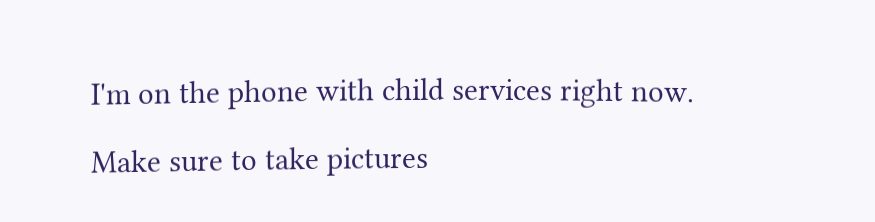I'm on the phone with child services right now.

Make sure to take pictures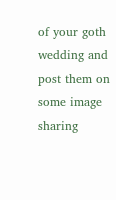of your goth wedding and post them on some image sharing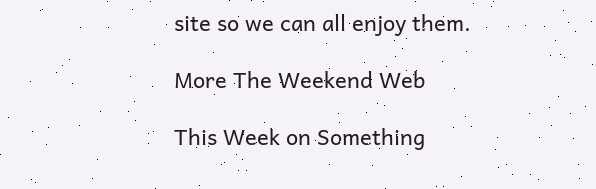site so we can all enjoy them.

More The Weekend Web

This Week on Something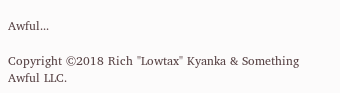Awful...

Copyright ©2018 Rich "Lowtax" Kyanka & Something Awful LLC.